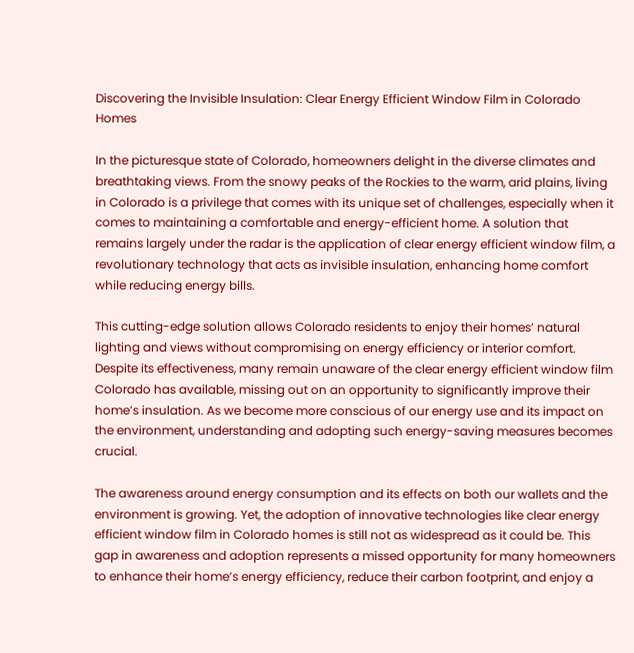Discovering the Invisible Insulation: Clear Energy Efficient Window Film in Colorado Homes

In the picturesque state of Colorado, homeowners delight in the diverse climates and breathtaking views. From the snowy peaks of the Rockies to the warm, arid plains, living in Colorado is a privilege that comes with its unique set of challenges, especially when it comes to maintaining a comfortable and energy-efficient home. A solution that remains largely under the radar is the application of clear energy efficient window film, a revolutionary technology that acts as invisible insulation, enhancing home comfort while reducing energy bills.

This cutting-edge solution allows Colorado residents to enjoy their homes’ natural lighting and views without compromising on energy efficiency or interior comfort. Despite its effectiveness, many remain unaware of the clear energy efficient window film Colorado has available, missing out on an opportunity to significantly improve their home’s insulation. As we become more conscious of our energy use and its impact on the environment, understanding and adopting such energy-saving measures becomes crucial.

The awareness around energy consumption and its effects on both our wallets and the environment is growing. Yet, the adoption of innovative technologies like clear energy efficient window film in Colorado homes is still not as widespread as it could be. This gap in awareness and adoption represents a missed opportunity for many homeowners to enhance their home’s energy efficiency, reduce their carbon footprint, and enjoy a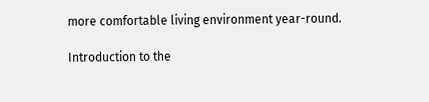more comfortable living environment year-round.

Introduction to the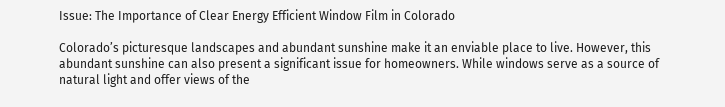Issue: The Importance of Clear Energy Efficient Window Film in Colorado

Colorado’s picturesque landscapes and abundant sunshine make it an enviable place to live. However, this abundant sunshine can also present a significant issue for homeowners. While windows serve as a source of natural light and offer views of the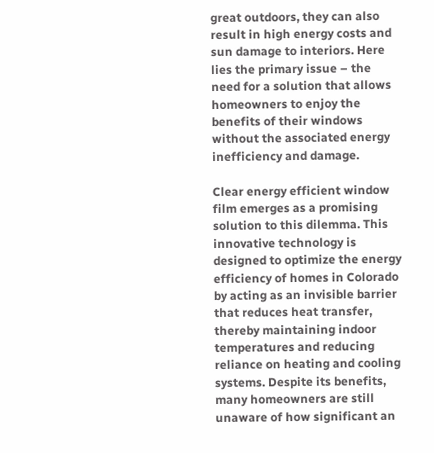great outdoors, they can also result in high energy costs and sun damage to interiors. Here lies the primary issue – the need for a solution that allows homeowners to enjoy the benefits of their windows without the associated energy inefficiency and damage.

Clear energy efficient window film emerges as a promising solution to this dilemma. This innovative technology is designed to optimize the energy efficiency of homes in Colorado by acting as an invisible barrier that reduces heat transfer, thereby maintaining indoor temperatures and reducing reliance on heating and cooling systems. Despite its benefits, many homeowners are still unaware of how significant an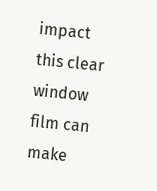impact this clear window film can make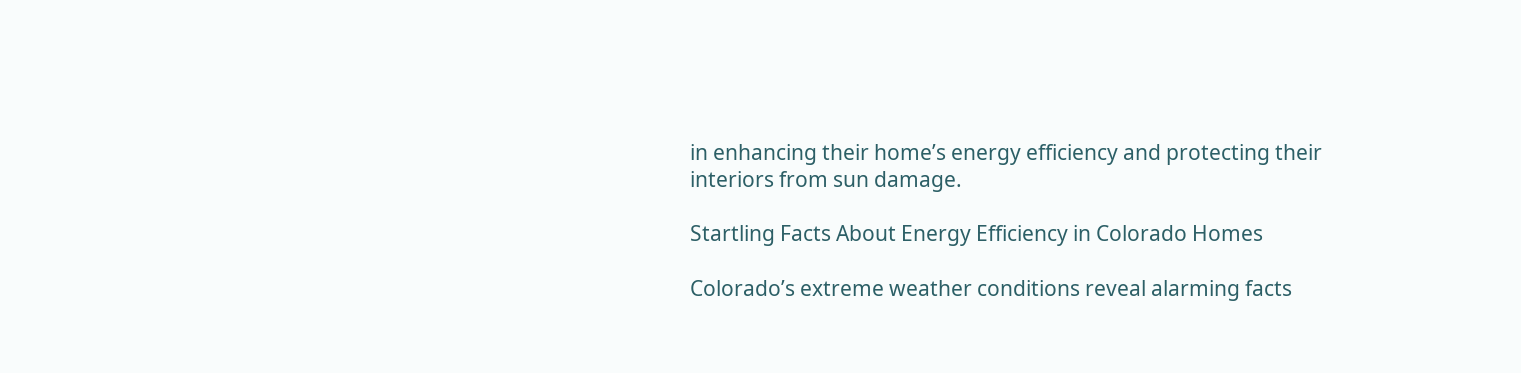in enhancing their home’s energy efficiency and protecting their interiors from sun damage.

Startling Facts About Energy Efficiency in Colorado Homes

Colorado’s extreme weather conditions reveal alarming facts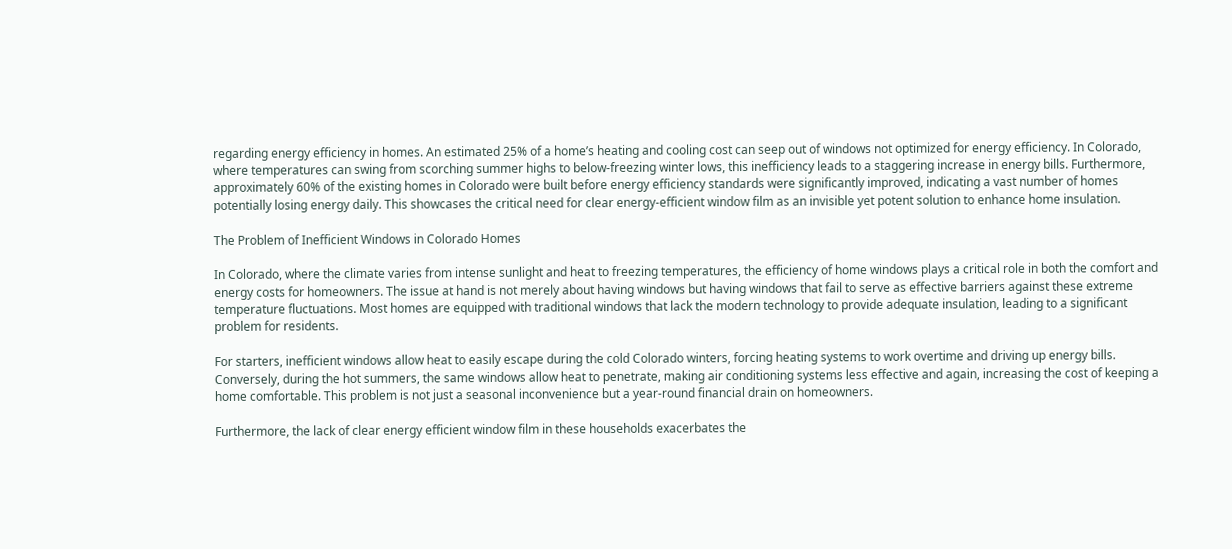regarding energy efficiency in homes. An estimated 25% of a home’s heating and cooling cost can seep out of windows not optimized for energy efficiency. In Colorado, where temperatures can swing from scorching summer highs to below-freezing winter lows, this inefficiency leads to a staggering increase in energy bills. Furthermore, approximately 60% of the existing homes in Colorado were built before energy efficiency standards were significantly improved, indicating a vast number of homes potentially losing energy daily. This showcases the critical need for clear energy-efficient window film as an invisible yet potent solution to enhance home insulation.

The Problem of Inefficient Windows in Colorado Homes

In Colorado, where the climate varies from intense sunlight and heat to freezing temperatures, the efficiency of home windows plays a critical role in both the comfort and energy costs for homeowners. The issue at hand is not merely about having windows but having windows that fail to serve as effective barriers against these extreme temperature fluctuations. Most homes are equipped with traditional windows that lack the modern technology to provide adequate insulation, leading to a significant problem for residents.

For starters, inefficient windows allow heat to easily escape during the cold Colorado winters, forcing heating systems to work overtime and driving up energy bills. Conversely, during the hot summers, the same windows allow heat to penetrate, making air conditioning systems less effective and again, increasing the cost of keeping a home comfortable. This problem is not just a seasonal inconvenience but a year-round financial drain on homeowners.

Furthermore, the lack of clear energy efficient window film in these households exacerbates the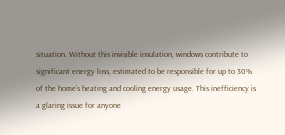situation. Without this invisible insulation, windows contribute to significant energy loss, estimated to be responsible for up to 30% of the home’s heating and cooling energy usage. This inefficiency is a glaring issue for anyone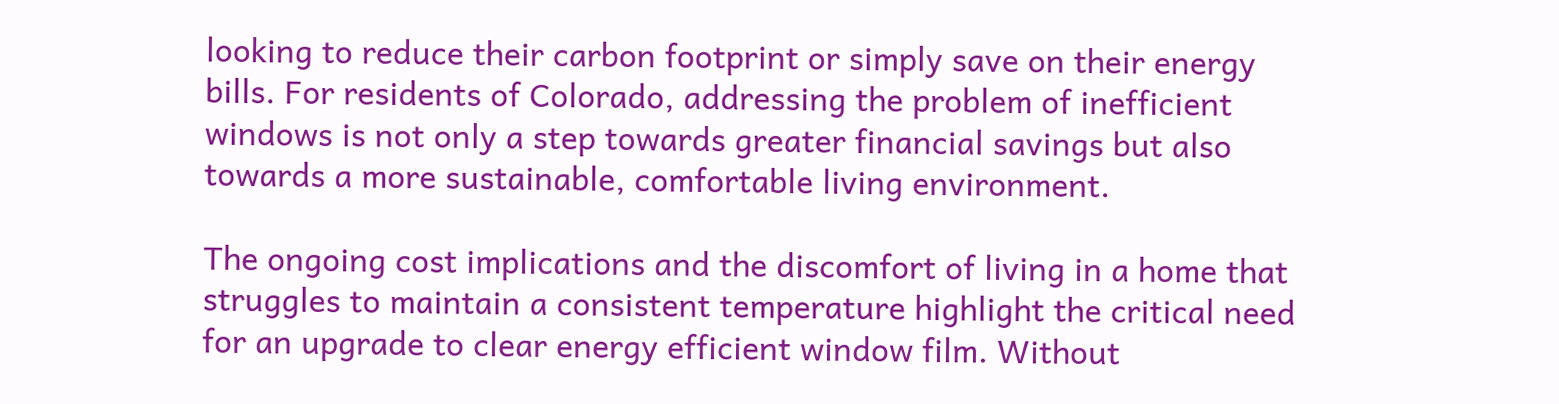looking to reduce their carbon footprint or simply save on their energy bills. For residents of Colorado, addressing the problem of inefficient windows is not only a step towards greater financial savings but also towards a more sustainable, comfortable living environment.

The ongoing cost implications and the discomfort of living in a home that struggles to maintain a consistent temperature highlight the critical need for an upgrade to clear energy efficient window film. Without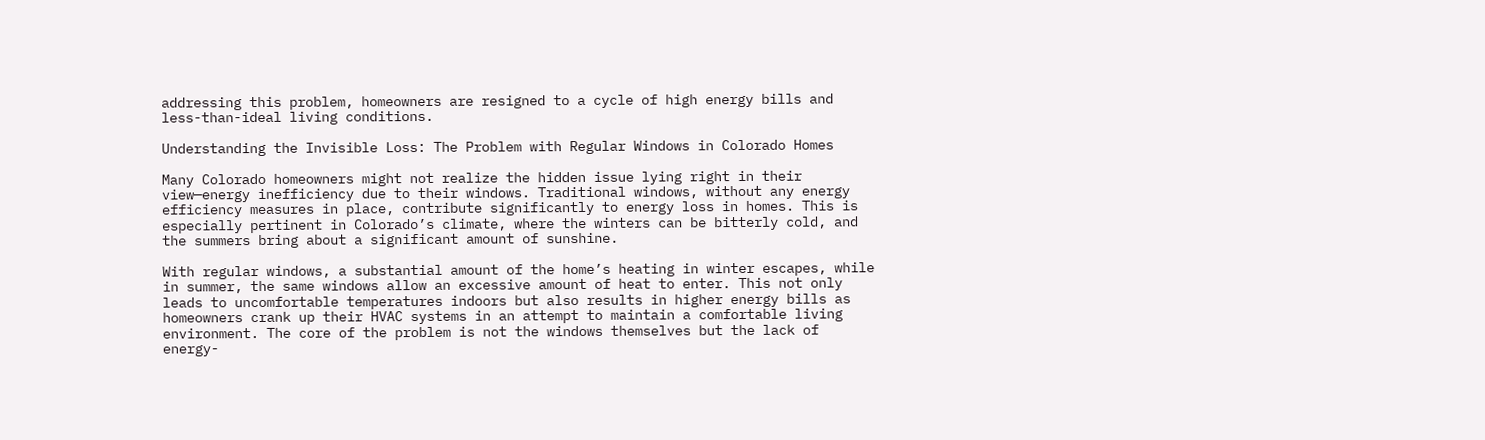addressing this problem, homeowners are resigned to a cycle of high energy bills and less-than-ideal living conditions.

Understanding the Invisible Loss: The Problem with Regular Windows in Colorado Homes

Many Colorado homeowners might not realize the hidden issue lying right in their view—energy inefficiency due to their windows. Traditional windows, without any energy efficiency measures in place, contribute significantly to energy loss in homes. This is especially pertinent in Colorado’s climate, where the winters can be bitterly cold, and the summers bring about a significant amount of sunshine.

With regular windows, a substantial amount of the home’s heating in winter escapes, while in summer, the same windows allow an excessive amount of heat to enter. This not only leads to uncomfortable temperatures indoors but also results in higher energy bills as homeowners crank up their HVAC systems in an attempt to maintain a comfortable living environment. The core of the problem is not the windows themselves but the lack of energy-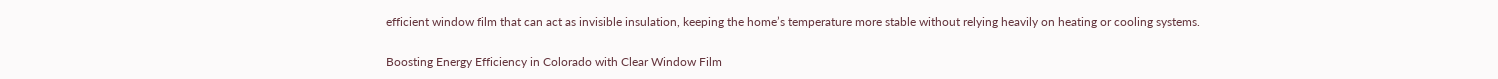efficient window film that can act as invisible insulation, keeping the home’s temperature more stable without relying heavily on heating or cooling systems.

Boosting Energy Efficiency in Colorado with Clear Window Film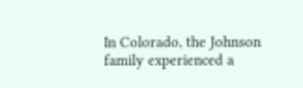In Colorado, the Johnson family experienced a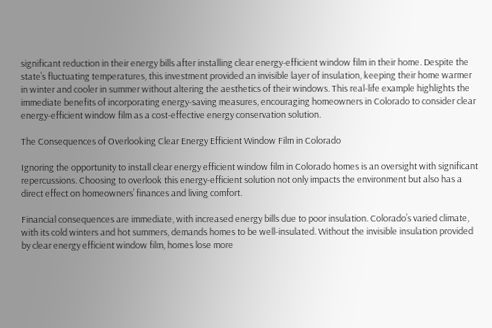significant reduction in their energy bills after installing clear energy-efficient window film in their home. Despite the state’s fluctuating temperatures, this investment provided an invisible layer of insulation, keeping their home warmer in winter and cooler in summer without altering the aesthetics of their windows. This real-life example highlights the immediate benefits of incorporating energy-saving measures, encouraging homeowners in Colorado to consider clear energy-efficient window film as a cost-effective energy conservation solution.

The Consequences of Overlooking Clear Energy Efficient Window Film in Colorado

Ignoring the opportunity to install clear energy efficient window film in Colorado homes is an oversight with significant repercussions. Choosing to overlook this energy-efficient solution not only impacts the environment but also has a direct effect on homeowners’ finances and living comfort.

Financial consequences are immediate, with increased energy bills due to poor insulation. Colorado’s varied climate, with its cold winters and hot summers, demands homes to be well-insulated. Without the invisible insulation provided by clear energy efficient window film, homes lose more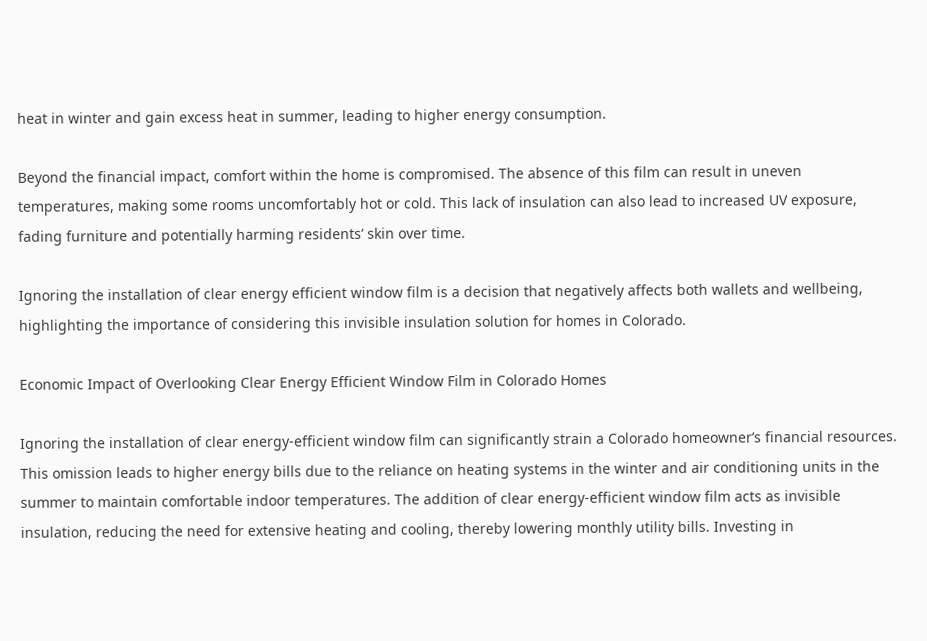heat in winter and gain excess heat in summer, leading to higher energy consumption.

Beyond the financial impact, comfort within the home is compromised. The absence of this film can result in uneven temperatures, making some rooms uncomfortably hot or cold. This lack of insulation can also lead to increased UV exposure, fading furniture and potentially harming residents’ skin over time.

Ignoring the installation of clear energy efficient window film is a decision that negatively affects both wallets and wellbeing, highlighting the importance of considering this invisible insulation solution for homes in Colorado.

Economic Impact of Overlooking Clear Energy Efficient Window Film in Colorado Homes

Ignoring the installation of clear energy-efficient window film can significantly strain a Colorado homeowner’s financial resources. This omission leads to higher energy bills due to the reliance on heating systems in the winter and air conditioning units in the summer to maintain comfortable indoor temperatures. The addition of clear energy-efficient window film acts as invisible insulation, reducing the need for extensive heating and cooling, thereby lowering monthly utility bills. Investing in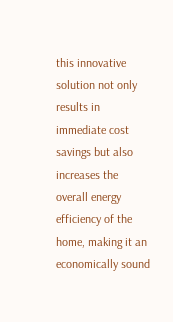this innovative solution not only results in immediate cost savings but also increases the overall energy efficiency of the home, making it an economically sound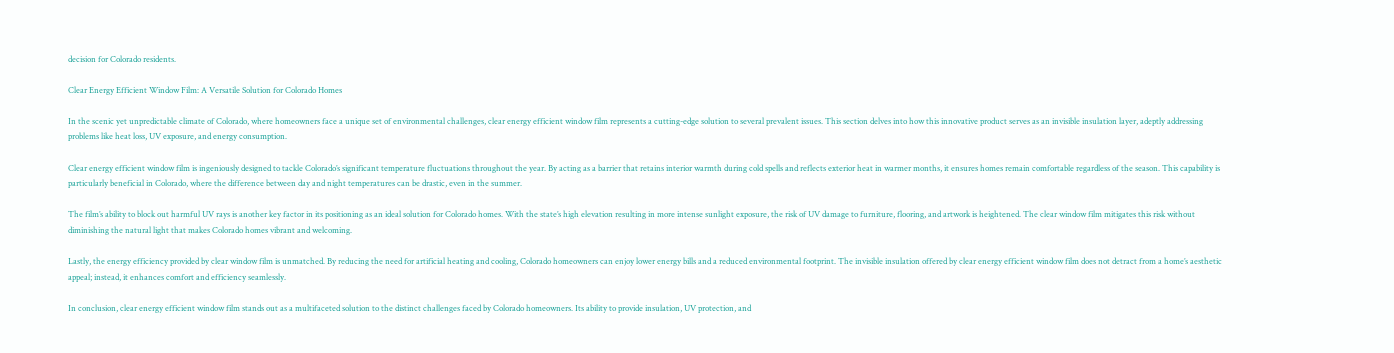decision for Colorado residents.

Clear Energy Efficient Window Film: A Versatile Solution for Colorado Homes

In the scenic yet unpredictable climate of Colorado, where homeowners face a unique set of environmental challenges, clear energy efficient window film represents a cutting-edge solution to several prevalent issues. This section delves into how this innovative product serves as an invisible insulation layer, adeptly addressing problems like heat loss, UV exposure, and energy consumption.

Clear energy efficient window film is ingeniously designed to tackle Colorado’s significant temperature fluctuations throughout the year. By acting as a barrier that retains interior warmth during cold spells and reflects exterior heat in warmer months, it ensures homes remain comfortable regardless of the season. This capability is particularly beneficial in Colorado, where the difference between day and night temperatures can be drastic, even in the summer.

The film’s ability to block out harmful UV rays is another key factor in its positioning as an ideal solution for Colorado homes. With the state’s high elevation resulting in more intense sunlight exposure, the risk of UV damage to furniture, flooring, and artwork is heightened. The clear window film mitigates this risk without diminishing the natural light that makes Colorado homes vibrant and welcoming.

Lastly, the energy efficiency provided by clear window film is unmatched. By reducing the need for artificial heating and cooling, Colorado homeowners can enjoy lower energy bills and a reduced environmental footprint. The invisible insulation offered by clear energy efficient window film does not detract from a home’s aesthetic appeal; instead, it enhances comfort and efficiency seamlessly.

In conclusion, clear energy efficient window film stands out as a multifaceted solution to the distinct challenges faced by Colorado homeowners. Its ability to provide insulation, UV protection, and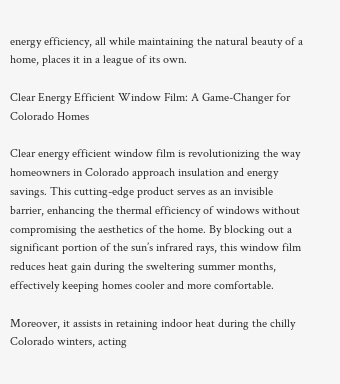energy efficiency, all while maintaining the natural beauty of a home, places it in a league of its own.

Clear Energy Efficient Window Film: A Game-Changer for Colorado Homes

Clear energy efficient window film is revolutionizing the way homeowners in Colorado approach insulation and energy savings. This cutting-edge product serves as an invisible barrier, enhancing the thermal efficiency of windows without compromising the aesthetics of the home. By blocking out a significant portion of the sun’s infrared rays, this window film reduces heat gain during the sweltering summer months, effectively keeping homes cooler and more comfortable.

Moreover, it assists in retaining indoor heat during the chilly Colorado winters, acting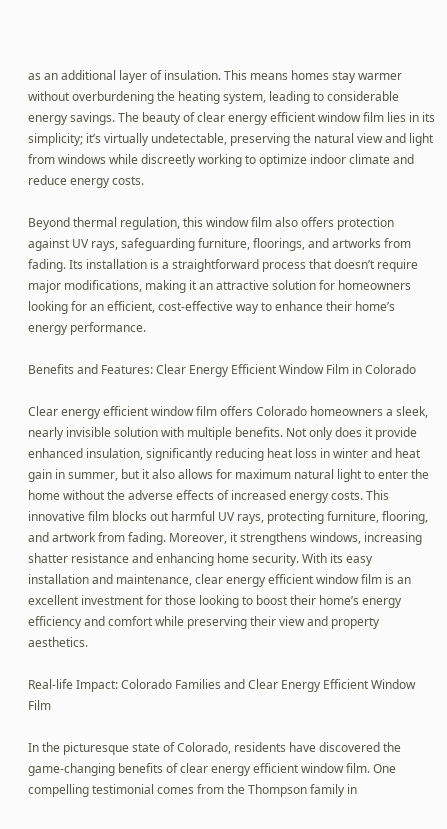as an additional layer of insulation. This means homes stay warmer without overburdening the heating system, leading to considerable energy savings. The beauty of clear energy efficient window film lies in its simplicity; it’s virtually undetectable, preserving the natural view and light from windows while discreetly working to optimize indoor climate and reduce energy costs.

Beyond thermal regulation, this window film also offers protection against UV rays, safeguarding furniture, floorings, and artworks from fading. Its installation is a straightforward process that doesn’t require major modifications, making it an attractive solution for homeowners looking for an efficient, cost-effective way to enhance their home’s energy performance.

Benefits and Features: Clear Energy Efficient Window Film in Colorado

Clear energy efficient window film offers Colorado homeowners a sleek, nearly invisible solution with multiple benefits. Not only does it provide enhanced insulation, significantly reducing heat loss in winter and heat gain in summer, but it also allows for maximum natural light to enter the home without the adverse effects of increased energy costs. This innovative film blocks out harmful UV rays, protecting furniture, flooring, and artwork from fading. Moreover, it strengthens windows, increasing shatter resistance and enhancing home security. With its easy installation and maintenance, clear energy efficient window film is an excellent investment for those looking to boost their home’s energy efficiency and comfort while preserving their view and property aesthetics.

Real-life Impact: Colorado Families and Clear Energy Efficient Window Film

In the picturesque state of Colorado, residents have discovered the game-changing benefits of clear energy efficient window film. One compelling testimonial comes from the Thompson family in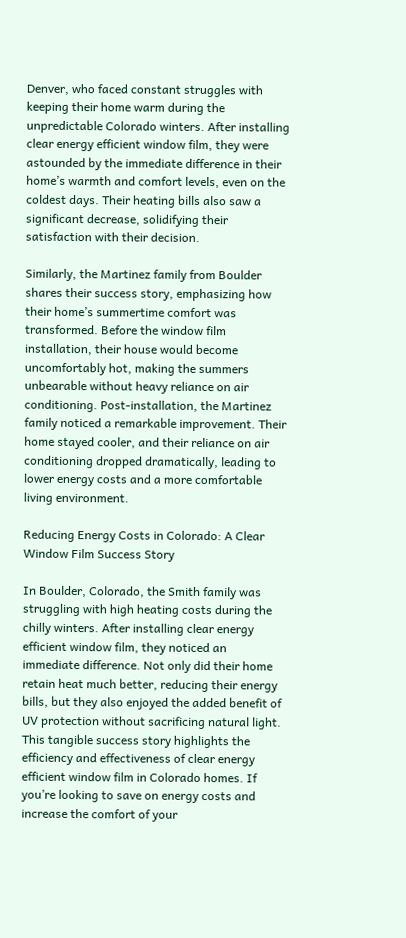Denver, who faced constant struggles with keeping their home warm during the unpredictable Colorado winters. After installing clear energy efficient window film, they were astounded by the immediate difference in their home’s warmth and comfort levels, even on the coldest days. Their heating bills also saw a significant decrease, solidifying their satisfaction with their decision.

Similarly, the Martinez family from Boulder shares their success story, emphasizing how their home’s summertime comfort was transformed. Before the window film installation, their house would become uncomfortably hot, making the summers unbearable without heavy reliance on air conditioning. Post-installation, the Martinez family noticed a remarkable improvement. Their home stayed cooler, and their reliance on air conditioning dropped dramatically, leading to lower energy costs and a more comfortable living environment.

Reducing Energy Costs in Colorado: A Clear Window Film Success Story

In Boulder, Colorado, the Smith family was struggling with high heating costs during the chilly winters. After installing clear energy efficient window film, they noticed an immediate difference. Not only did their home retain heat much better, reducing their energy bills, but they also enjoyed the added benefit of UV protection without sacrificing natural light. This tangible success story highlights the efficiency and effectiveness of clear energy efficient window film in Colorado homes. If you’re looking to save on energy costs and increase the comfort of your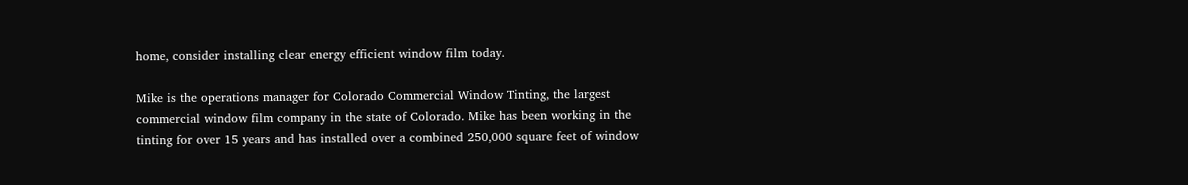home, consider installing clear energy efficient window film today.

Mike is the operations manager for Colorado Commercial Window Tinting, the largest commercial window film company in the state of Colorado. Mike has been working in the tinting for over 15 years and has installed over a combined 250,000 square feet of window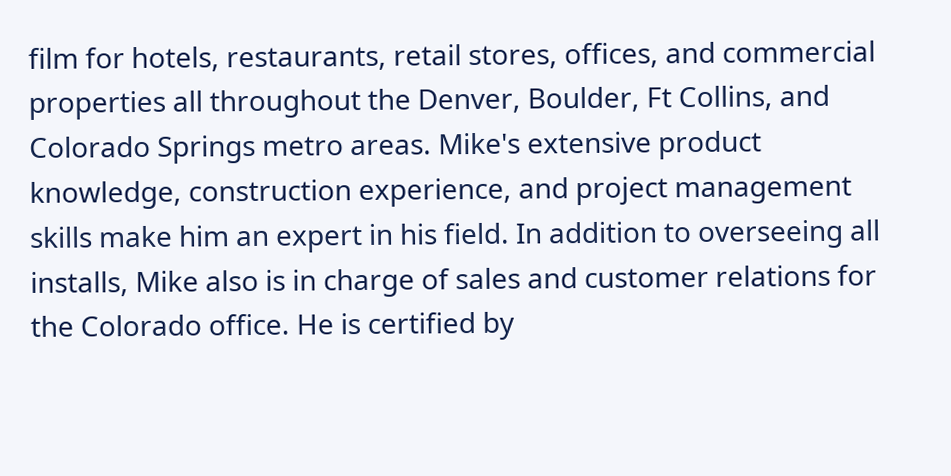film for hotels, restaurants, retail stores, offices, and commercial properties all throughout the Denver, Boulder, Ft Collins, and Colorado Springs metro areas. Mike's extensive product knowledge, construction experience, and project management skills make him an expert in his field. In addition to overseeing all installs, Mike also is in charge of sales and customer relations for the Colorado office. He is certified by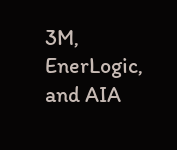3M, EnerLogic, and AIA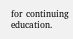for continuing education.